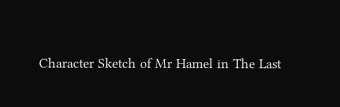Character Sketch of Mr Hamel in The Last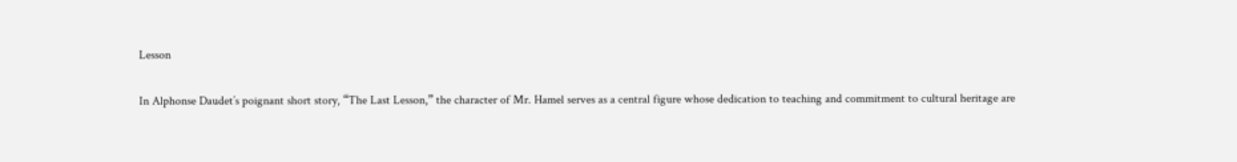Lesson

In Alphonse Daudet’s poignant short story, “The Last Lesson,” the character of Mr. Hamel serves as a central figure whose dedication to teaching and commitment to cultural heritage are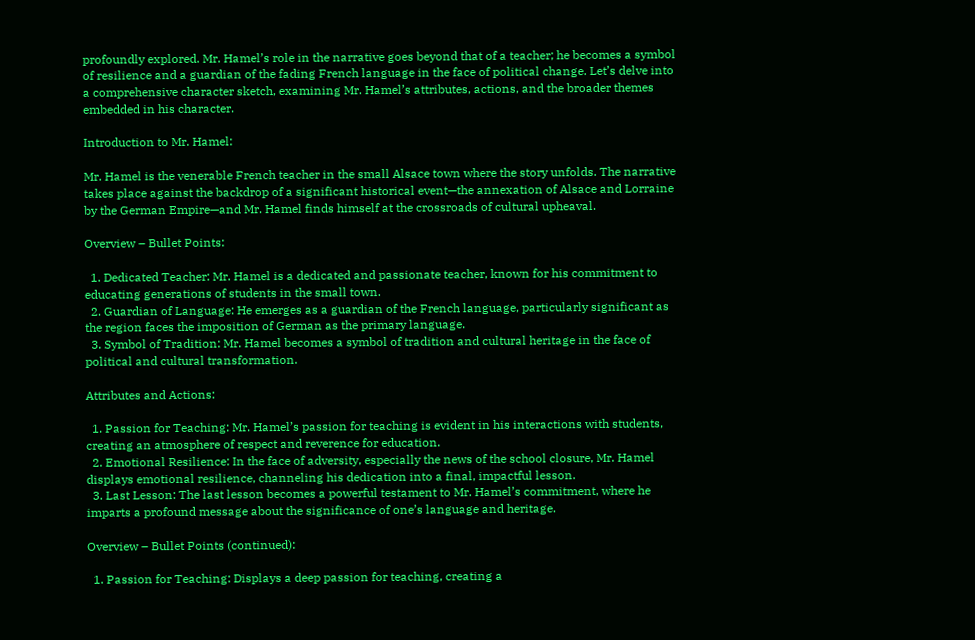profoundly explored. Mr. Hamel’s role in the narrative goes beyond that of a teacher; he becomes a symbol of resilience and a guardian of the fading French language in the face of political change. Let’s delve into a comprehensive character sketch, examining Mr. Hamel’s attributes, actions, and the broader themes embedded in his character.

Introduction to Mr. Hamel:

Mr. Hamel is the venerable French teacher in the small Alsace town where the story unfolds. The narrative takes place against the backdrop of a significant historical event—the annexation of Alsace and Lorraine by the German Empire—and Mr. Hamel finds himself at the crossroads of cultural upheaval.

Overview – Bullet Points:

  1. Dedicated Teacher: Mr. Hamel is a dedicated and passionate teacher, known for his commitment to educating generations of students in the small town.
  2. Guardian of Language: He emerges as a guardian of the French language, particularly significant as the region faces the imposition of German as the primary language.
  3. Symbol of Tradition: Mr. Hamel becomes a symbol of tradition and cultural heritage in the face of political and cultural transformation.

Attributes and Actions:

  1. Passion for Teaching: Mr. Hamel’s passion for teaching is evident in his interactions with students, creating an atmosphere of respect and reverence for education.
  2. Emotional Resilience: In the face of adversity, especially the news of the school closure, Mr. Hamel displays emotional resilience, channeling his dedication into a final, impactful lesson.
  3. Last Lesson: The last lesson becomes a powerful testament to Mr. Hamel’s commitment, where he imparts a profound message about the significance of one’s language and heritage.

Overview – Bullet Points (continued):

  1. Passion for Teaching: Displays a deep passion for teaching, creating a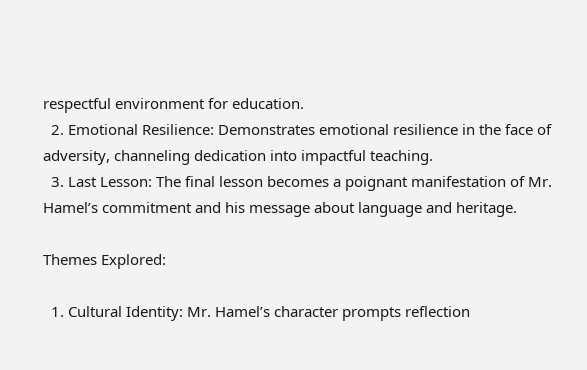respectful environment for education.
  2. Emotional Resilience: Demonstrates emotional resilience in the face of adversity, channeling dedication into impactful teaching.
  3. Last Lesson: The final lesson becomes a poignant manifestation of Mr. Hamel’s commitment and his message about language and heritage.

Themes Explored:

  1. Cultural Identity: Mr. Hamel’s character prompts reflection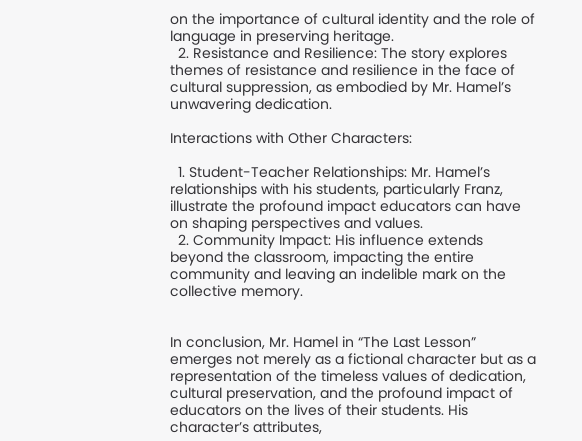on the importance of cultural identity and the role of language in preserving heritage.
  2. Resistance and Resilience: The story explores themes of resistance and resilience in the face of cultural suppression, as embodied by Mr. Hamel’s unwavering dedication.

Interactions with Other Characters:

  1. Student-Teacher Relationships: Mr. Hamel’s relationships with his students, particularly Franz, illustrate the profound impact educators can have on shaping perspectives and values.
  2. Community Impact: His influence extends beyond the classroom, impacting the entire community and leaving an indelible mark on the collective memory.


In conclusion, Mr. Hamel in “The Last Lesson” emerges not merely as a fictional character but as a representation of the timeless values of dedication, cultural preservation, and the profound impact of educators on the lives of their students. His character’s attributes,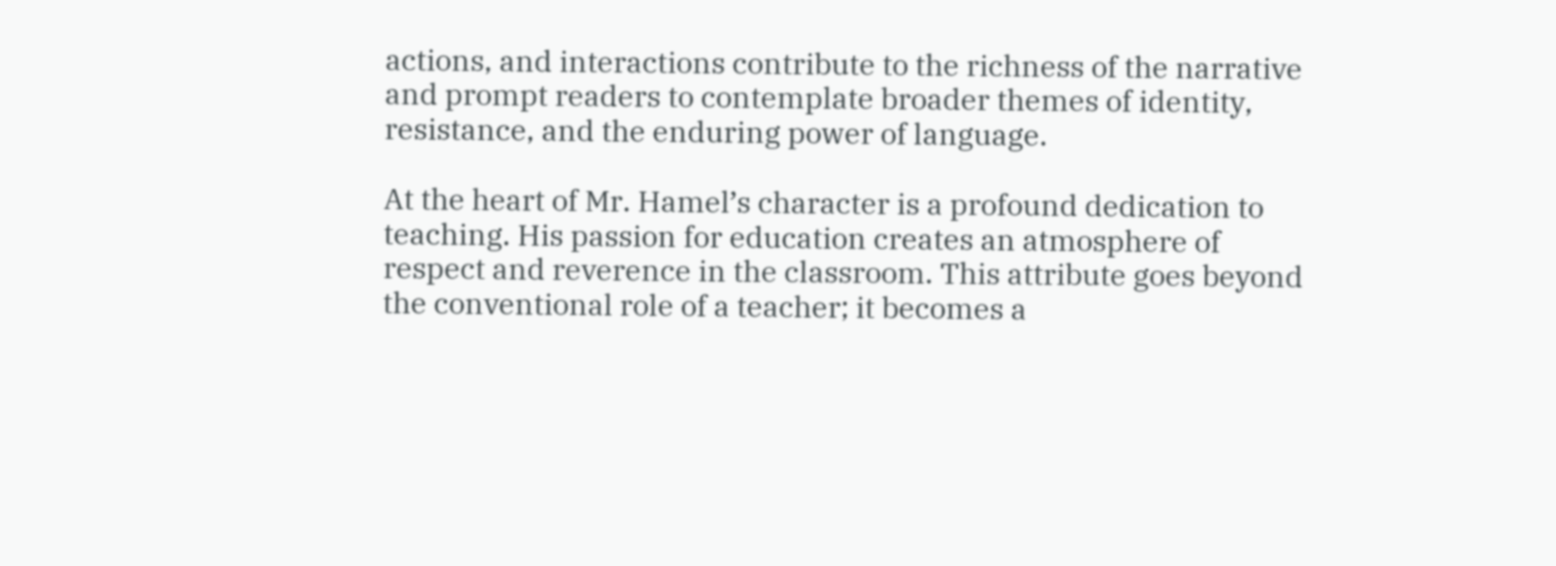actions, and interactions contribute to the richness of the narrative and prompt readers to contemplate broader themes of identity, resistance, and the enduring power of language.

At the heart of Mr. Hamel’s character is a profound dedication to teaching. His passion for education creates an atmosphere of respect and reverence in the classroom. This attribute goes beyond the conventional role of a teacher; it becomes a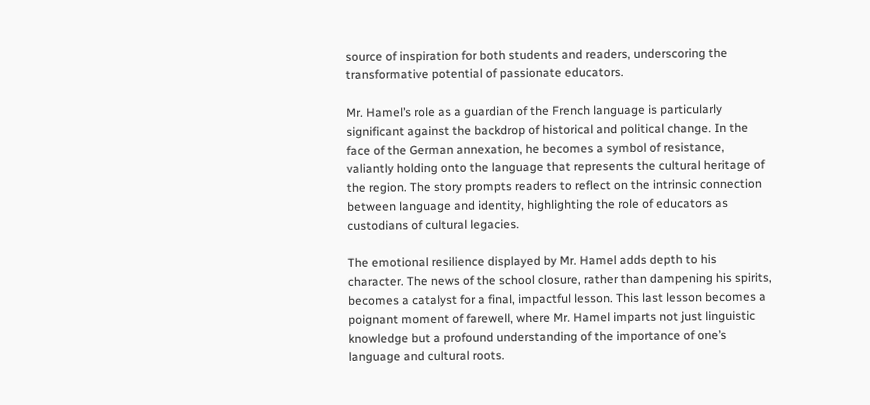source of inspiration for both students and readers, underscoring the transformative potential of passionate educators.

Mr. Hamel’s role as a guardian of the French language is particularly significant against the backdrop of historical and political change. In the face of the German annexation, he becomes a symbol of resistance, valiantly holding onto the language that represents the cultural heritage of the region. The story prompts readers to reflect on the intrinsic connection between language and identity, highlighting the role of educators as custodians of cultural legacies.

The emotional resilience displayed by Mr. Hamel adds depth to his character. The news of the school closure, rather than dampening his spirits, becomes a catalyst for a final, impactful lesson. This last lesson becomes a poignant moment of farewell, where Mr. Hamel imparts not just linguistic knowledge but a profound understanding of the importance of one’s language and cultural roots.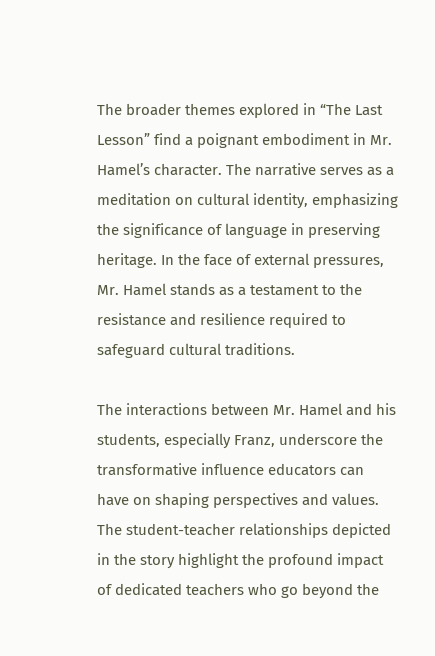The broader themes explored in “The Last Lesson” find a poignant embodiment in Mr. Hamel’s character. The narrative serves as a meditation on cultural identity, emphasizing the significance of language in preserving heritage. In the face of external pressures, Mr. Hamel stands as a testament to the resistance and resilience required to safeguard cultural traditions.

The interactions between Mr. Hamel and his students, especially Franz, underscore the transformative influence educators can have on shaping perspectives and values. The student-teacher relationships depicted in the story highlight the profound impact of dedicated teachers who go beyond the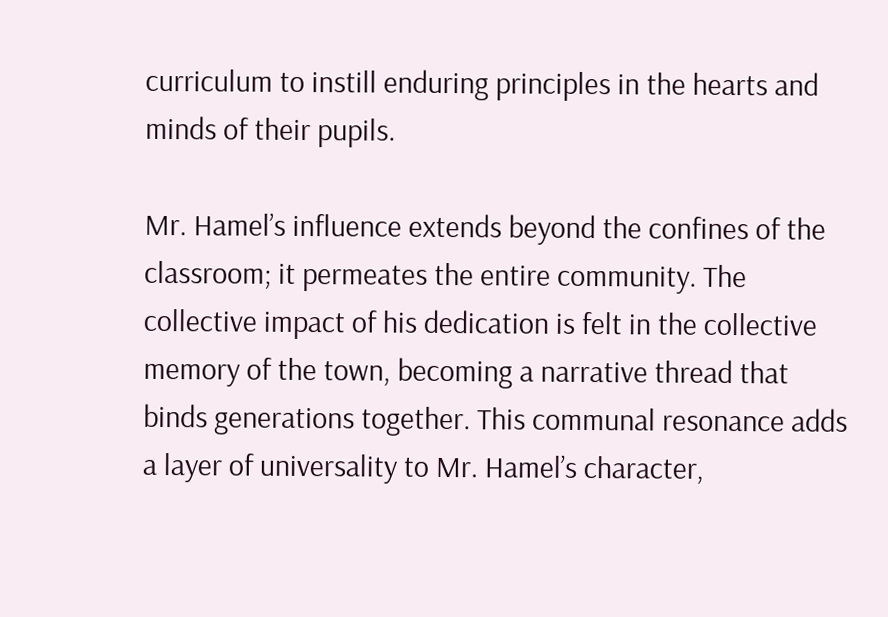curriculum to instill enduring principles in the hearts and minds of their pupils.

Mr. Hamel’s influence extends beyond the confines of the classroom; it permeates the entire community. The collective impact of his dedication is felt in the collective memory of the town, becoming a narrative thread that binds generations together. This communal resonance adds a layer of universality to Mr. Hamel’s character,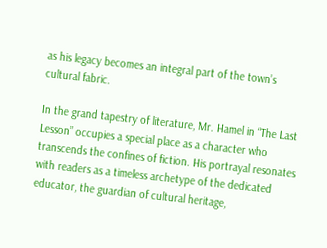as his legacy becomes an integral part of the town’s cultural fabric.

In the grand tapestry of literature, Mr. Hamel in “The Last Lesson” occupies a special place as a character who transcends the confines of fiction. His portrayal resonates with readers as a timeless archetype of the dedicated educator, the guardian of cultural heritage,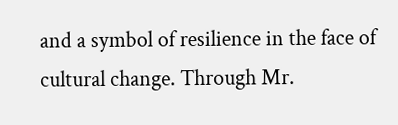and a symbol of resilience in the face of cultural change. Through Mr.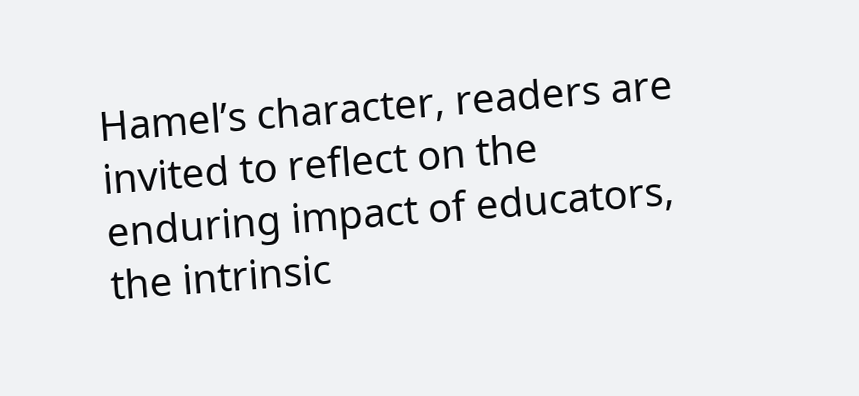Hamel’s character, readers are invited to reflect on the enduring impact of educators, the intrinsic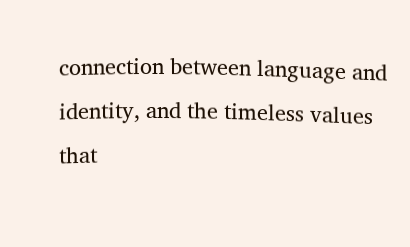connection between language and identity, and the timeless values that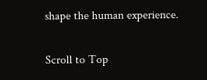shape the human experience.

Scroll to Top